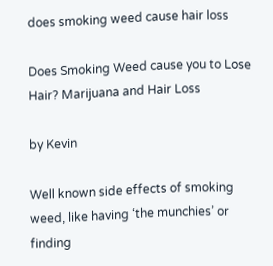does smoking weed cause hair loss

Does Smoking Weed cause you to Lose Hair? Marijuana and Hair Loss

by Kevin

Well known side effects of smoking weed, like having ‘the munchies’ or finding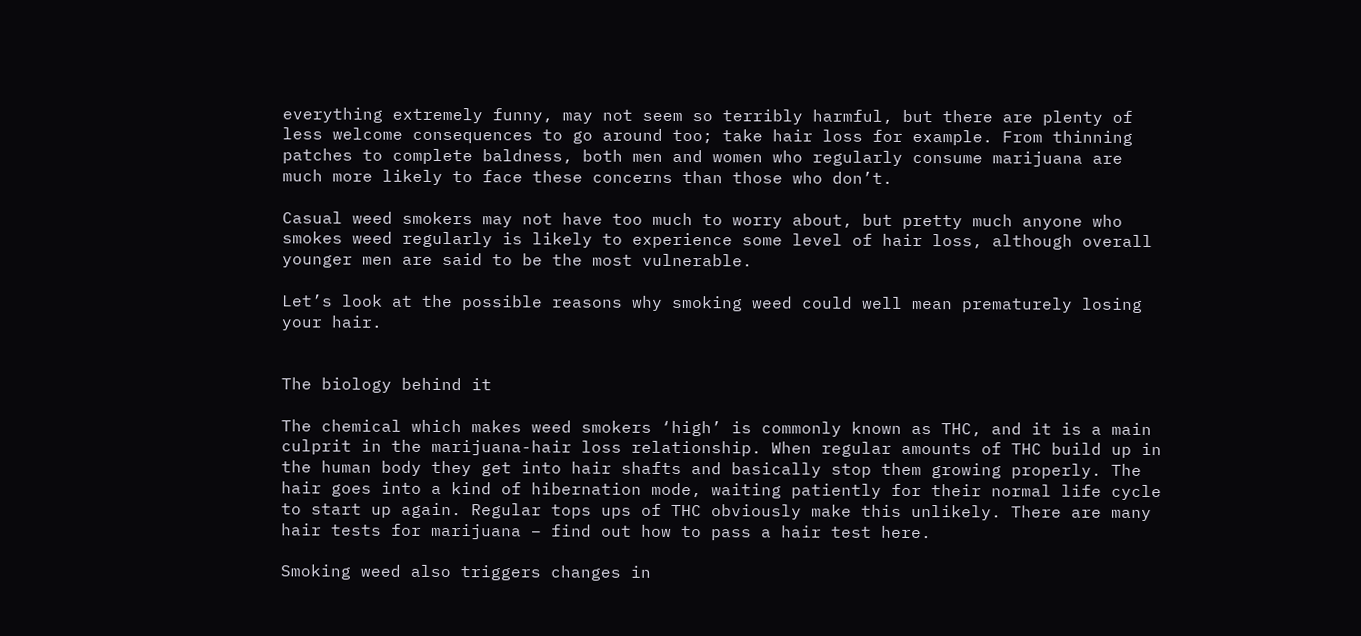everything extremely funny, may not seem so terribly harmful, but there are plenty of less welcome consequences to go around too; take hair loss for example. From thinning patches to complete baldness, both men and women who regularly consume marijuana are much more likely to face these concerns than those who don’t.

Casual weed smokers may not have too much to worry about, but pretty much anyone who smokes weed regularly is likely to experience some level of hair loss, although overall younger men are said to be the most vulnerable.

Let’s look at the possible reasons why smoking weed could well mean prematurely losing your hair.


The biology behind it

The chemical which makes weed smokers ‘high’ is commonly known as THC, and it is a main culprit in the marijuana-hair loss relationship. When regular amounts of THC build up in the human body they get into hair shafts and basically stop them growing properly. The hair goes into a kind of hibernation mode, waiting patiently for their normal life cycle to start up again. Regular tops ups of THC obviously make this unlikely. There are many hair tests for marijuana – find out how to pass a hair test here.

Smoking weed also triggers changes in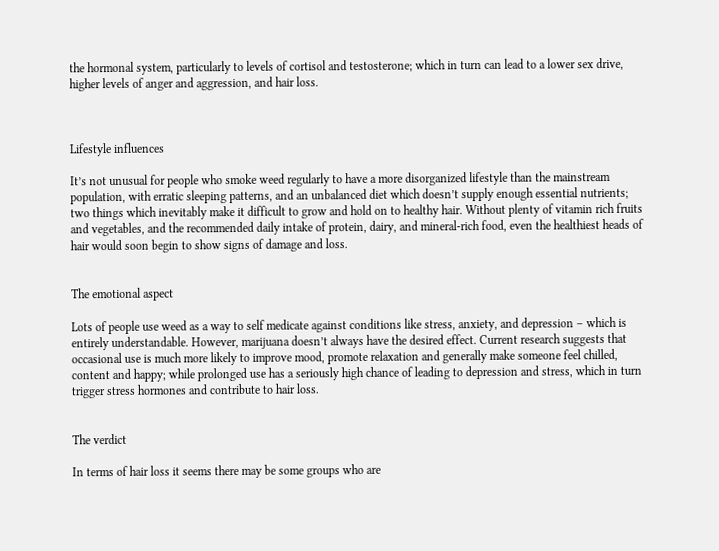the hormonal system, particularly to levels of cortisol and testosterone; which in turn can lead to a lower sex drive, higher levels of anger and aggression, and hair loss.



Lifestyle influences

It’s not unusual for people who smoke weed regularly to have a more disorganized lifestyle than the mainstream population, with erratic sleeping patterns, and an unbalanced diet which doesn’t supply enough essential nutrients; two things which inevitably make it difficult to grow and hold on to healthy hair. Without plenty of vitamin rich fruits and vegetables, and the recommended daily intake of protein, dairy, and mineral-rich food, even the healthiest heads of hair would soon begin to show signs of damage and loss.


The emotional aspect

Lots of people use weed as a way to self medicate against conditions like stress, anxiety, and depression – which is entirely understandable. However, marijuana doesn’t always have the desired effect. Current research suggests that occasional use is much more likely to improve mood, promote relaxation and generally make someone feel chilled, content and happy; while prolonged use has a seriously high chance of leading to depression and stress, which in turn trigger stress hormones and contribute to hair loss.


The verdict

In terms of hair loss it seems there may be some groups who are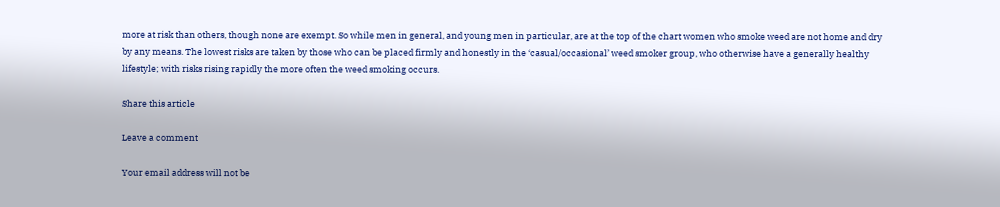more at risk than others, though none are exempt. So while men in general, and young men in particular, are at the top of the chart women who smoke weed are not home and dry by any means. The lowest risks are taken by those who can be placed firmly and honestly in the ‘casual/occasional’ weed smoker group, who otherwise have a generally healthy lifestyle; with risks rising rapidly the more often the weed smoking occurs.

Share this article

Leave a comment

Your email address will not be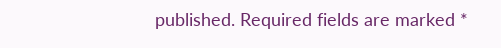published. Required fields are marked *